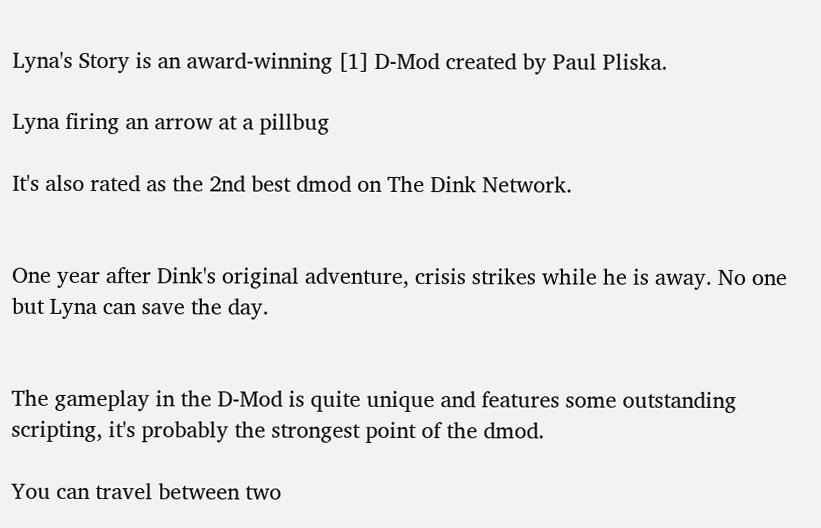Lyna's Story is an award-winning [1] D-Mod created by Paul Pliska.

Lyna firing an arrow at a pillbug

It's also rated as the 2nd best dmod on The Dink Network.


One year after Dink's original adventure, crisis strikes while he is away. No one but Lyna can save the day.


The gameplay in the D-Mod is quite unique and features some outstanding scripting, it's probably the strongest point of the dmod.

You can travel between two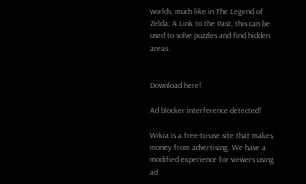worlds, much like in The Legend of Zelda: A Link to the Past, this can be used to solve puzzles and find hidden areas.


Download here!

Ad blocker interference detected!

Wikia is a free-to-use site that makes money from advertising. We have a modified experience for viewers using ad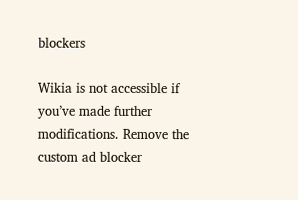blockers

Wikia is not accessible if you’ve made further modifications. Remove the custom ad blocker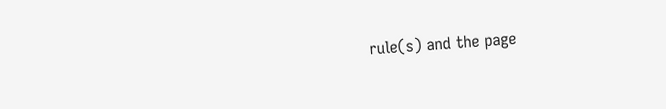rule(s) and the page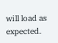will load as expected.